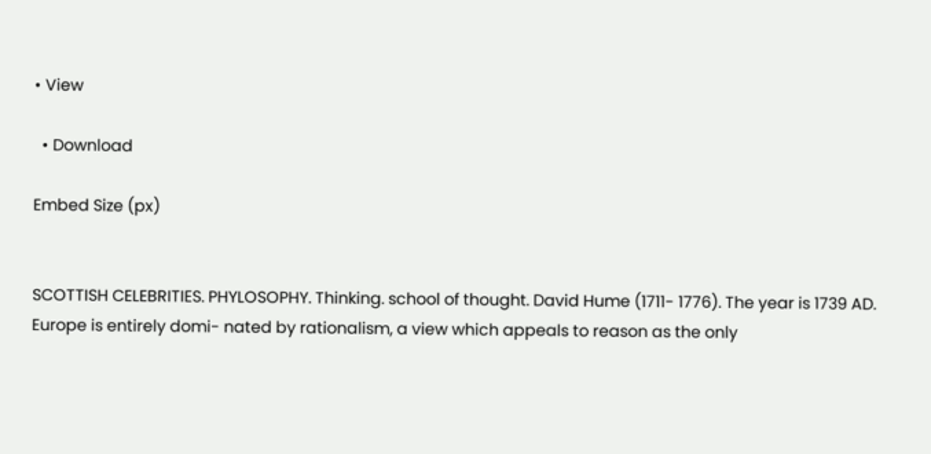• View

  • Download

Embed Size (px)


SCOTTISH CELEBRITIES. PHYLOSOPHY. Thinking. school of thought. David Hume (1711- 1776). The year is 1739 AD. Europe is entirely domi- nated by rationalism, a view which appeals to reason as the only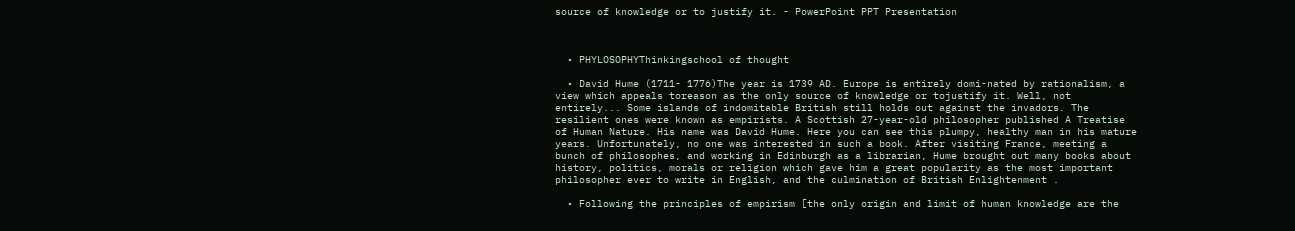source of knowledge or to justify it. - PowerPoint PPT Presentation



  • PHYLOSOPHYThinkingschool of thought

  • David Hume (1711- 1776)The year is 1739 AD. Europe is entirely domi-nated by rationalism, a view which appeals toreason as the only source of knowledge or tojustify it. Well, not entirely... Some islands of indomitable British still holds out against the invadors. The resilient ones were known as empirists. A Scottish 27-year-old philosopher published A Treatise of Human Nature. His name was David Hume. Here you can see this plumpy, healthy man in his mature years. Unfortunately, no one was interested in such a book. After visiting France, meeting a bunch of philosophes, and working in Edinburgh as a librarian, Hume brought out many books about history, politics, morals or religion which gave him a great popularity as the most important philosopher ever to write in English, and the culmination of British Enlightenment .

  • Following the principles of empirism [the only origin and limit of human knowledge are the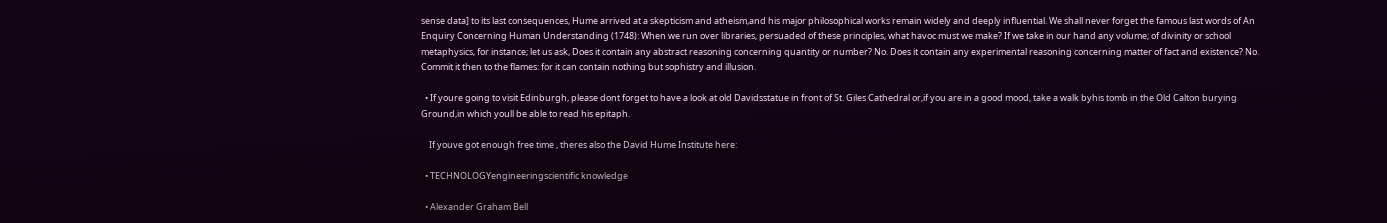sense data] to its last consequences, Hume arrived at a skepticism and atheism,and his major philosophical works remain widely and deeply influential. We shall never forget the famous last words of An Enquiry Concerning Human Understanding (1748): When we run over libraries, persuaded of these principles, what havoc must we make? If we take in our hand any volume; of divinity or school metaphysics, for instance; let us ask, Does it contain any abstract reasoning concerning quantity or number? No. Does it contain any experimental reasoning concerning matter of fact and existence? No. Commit it then to the flames: for it can contain nothing but sophistry and illusion.

  • If youre going to visit Edinburgh, please dont forget to have a look at old Davidsstatue in front of St. Giles Cathedral or,if you are in a good mood, take a walk byhis tomb in the Old Calton burying Ground,in which youll be able to read his epitaph.

    If youve got enough free time , theres also the David Hume Institute here:

  • TECHNOLOGYengineeringscientific knowledge

  • Alexander Graham Bell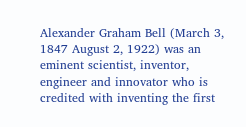Alexander Graham Bell (March 3, 1847 August 2, 1922) was an eminent scientist, inventor, engineer and innovator who is credited with inventing the first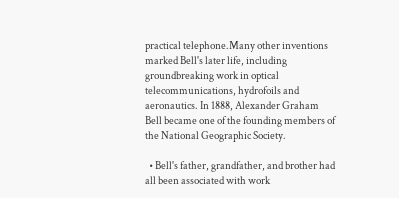practical telephone.Many other inventions marked Bell's later life, including groundbreaking work in optical telecommunications, hydrofoils and aeronautics. In 1888, Alexander Graham Bell became one of the founding members of the National Geographic Society.

  • Bell's father, grandfather, and brother had all been associated with work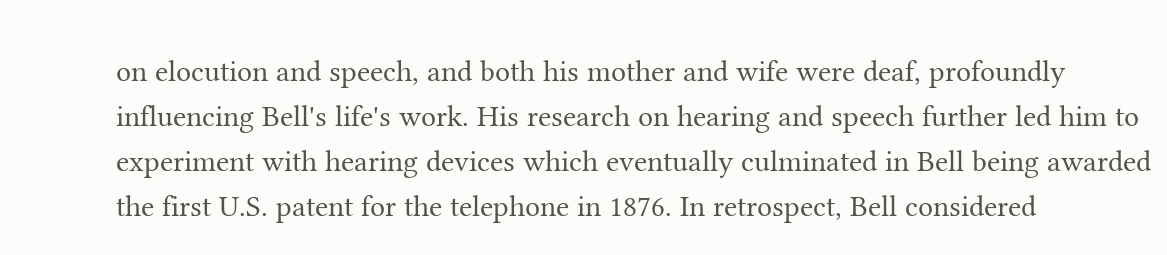on elocution and speech, and both his mother and wife were deaf, profoundly influencing Bell's life's work. His research on hearing and speech further led him to experiment with hearing devices which eventually culminated in Bell being awarded the first U.S. patent for the telephone in 1876. In retrospect, Bell considered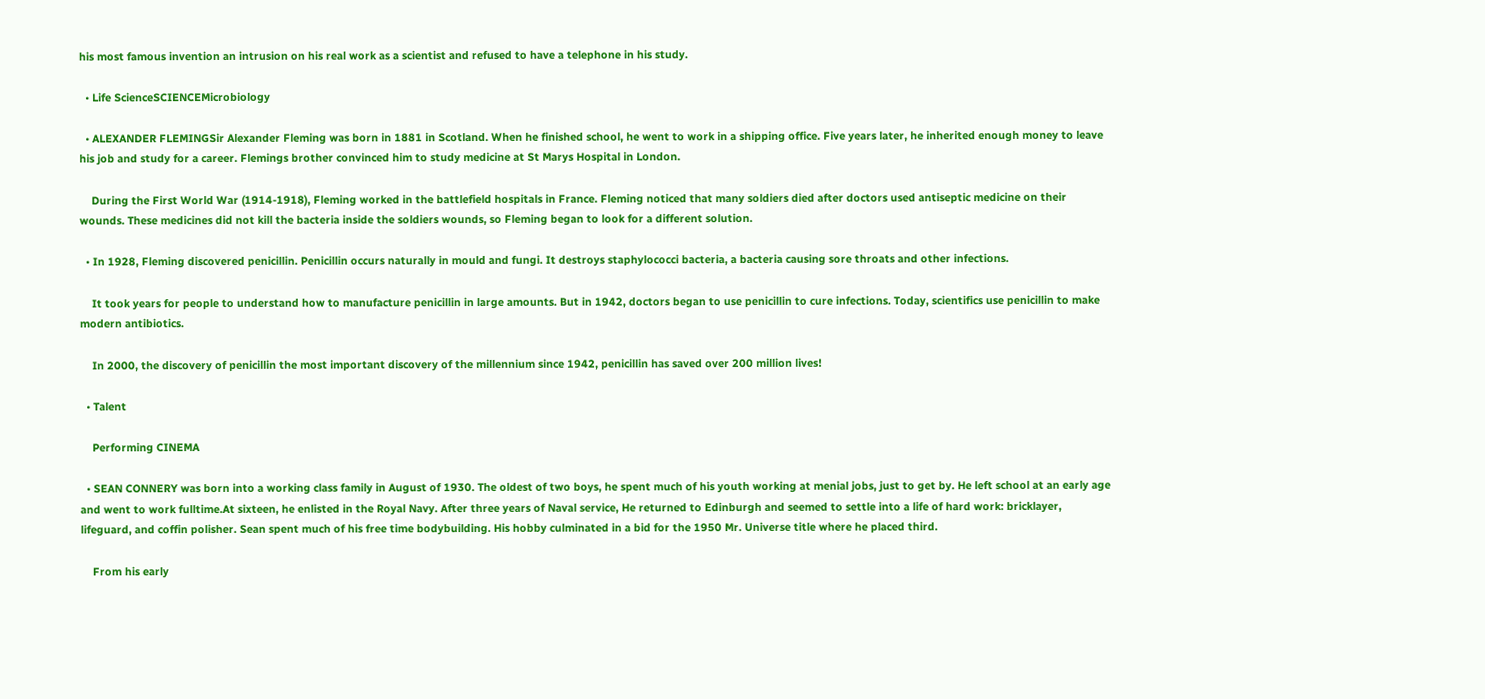his most famous invention an intrusion on his real work as a scientist and refused to have a telephone in his study.

  • Life ScienceSCIENCEMicrobiology

  • ALEXANDER FLEMINGSir Alexander Fleming was born in 1881 in Scotland. When he finished school, he went to work in a shipping office. Five years later, he inherited enough money to leave his job and study for a career. Flemings brother convinced him to study medicine at St Marys Hospital in London.

    During the First World War (1914-1918), Fleming worked in the battlefield hospitals in France. Fleming noticed that many soldiers died after doctors used antiseptic medicine on their wounds. These medicines did not kill the bacteria inside the soldiers wounds, so Fleming began to look for a different solution.

  • In 1928, Fleming discovered penicillin. Penicillin occurs naturally in mould and fungi. It destroys staphylococci bacteria, a bacteria causing sore throats and other infections.

    It took years for people to understand how to manufacture penicillin in large amounts. But in 1942, doctors began to use penicillin to cure infections. Today, scientifics use penicillin to make modern antibiotics.

    In 2000, the discovery of penicillin the most important discovery of the millennium since 1942, penicillin has saved over 200 million lives!

  • Talent

    Performing CINEMA

  • SEAN CONNERY was born into a working class family in August of 1930. The oldest of two boys, he spent much of his youth working at menial jobs, just to get by. He left school at an early age and went to work fulltime.At sixteen, he enlisted in the Royal Navy. After three years of Naval service, He returned to Edinburgh and seemed to settle into a life of hard work: bricklayer, lifeguard, and coffin polisher. Sean spent much of his free time bodybuilding. His hobby culminated in a bid for the 1950 Mr. Universe title where he placed third.

    From his early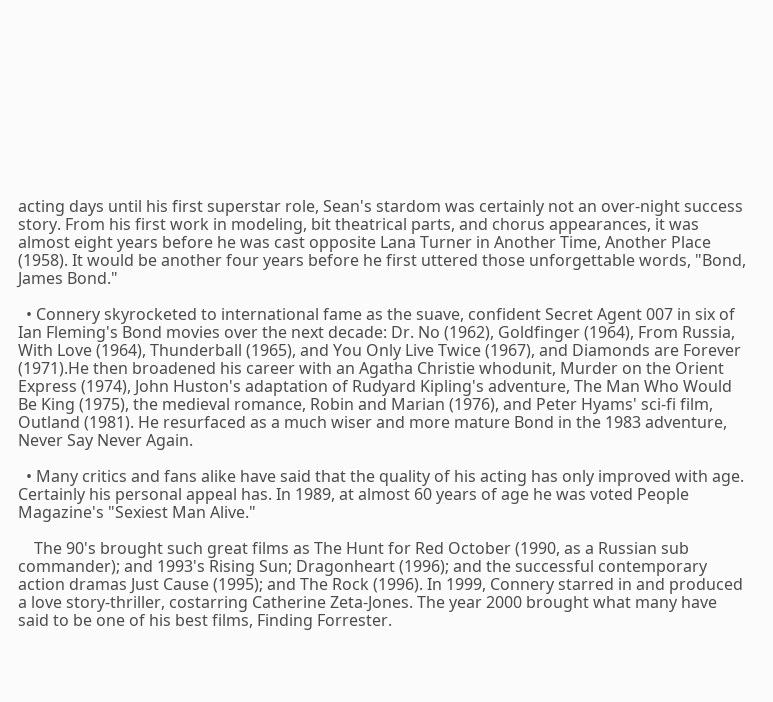acting days until his first superstar role, Sean's stardom was certainly not an over-night success story. From his first work in modeling, bit theatrical parts, and chorus appearances, it was almost eight years before he was cast opposite Lana Turner in Another Time, Another Place (1958). It would be another four years before he first uttered those unforgettable words, "Bond, James Bond."

  • Connery skyrocketed to international fame as the suave, confident Secret Agent 007 in six of Ian Fleming's Bond movies over the next decade: Dr. No (1962), Goldfinger (1964), From Russia, With Love (1964), Thunderball (1965), and You Only Live Twice (1967), and Diamonds are Forever (1971).He then broadened his career with an Agatha Christie whodunit, Murder on the Orient Express (1974), John Huston's adaptation of Rudyard Kipling's adventure, The Man Who Would Be King (1975), the medieval romance, Robin and Marian (1976), and Peter Hyams' sci-fi film, Outland (1981). He resurfaced as a much wiser and more mature Bond in the 1983 adventure, Never Say Never Again.

  • Many critics and fans alike have said that the quality of his acting has only improved with age. Certainly his personal appeal has. In 1989, at almost 60 years of age he was voted People Magazine's "Sexiest Man Alive."

    The 90's brought such great films as The Hunt for Red October (1990, as a Russian sub commander); and 1993's Rising Sun; Dragonheart (1996); and the successful contemporary action dramas Just Cause (1995); and The Rock (1996). In 1999, Connery starred in and produced a love story-thriller, costarring Catherine Zeta-Jones. The year 2000 brought what many have said to be one of his best films, Finding Forrester.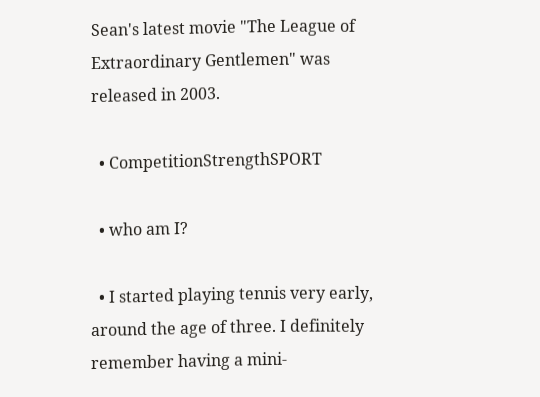Sean's latest movie "The League of Extraordinary Gentlemen" was released in 2003.

  • CompetitionStrengthSPORT

  • who am I?

  • I started playing tennis very early, around the age of three. I definitely remember having a mini-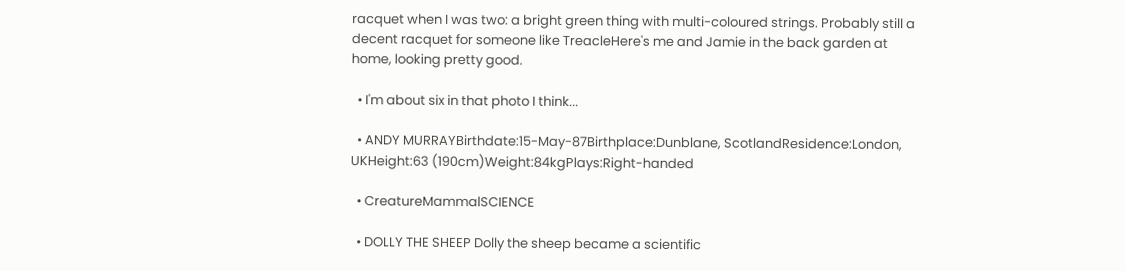racquet when I was two: a bright green thing with multi-coloured strings. Probably still a decent racquet for someone like TreacleHere's me and Jamie in the back garden at home, looking pretty good.

  • I'm about six in that photo I think...

  • ANDY MURRAYBirthdate:15-May-87Birthplace:Dunblane, ScotlandResidence:London, UKHeight:63 (190cm)Weight:84kgPlays:Right-handed

  • CreatureMammalSCIENCE

  • DOLLY THE SHEEP Dolly the sheep became a scientific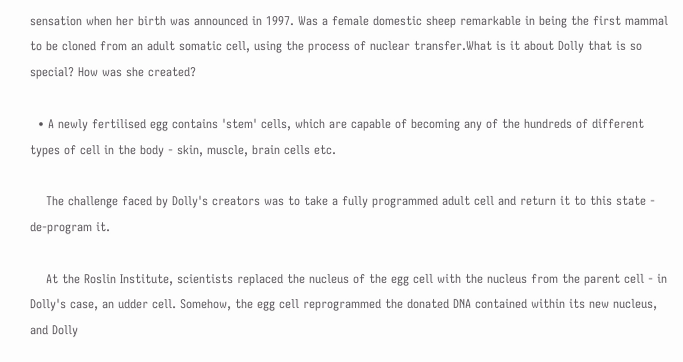sensation when her birth was announced in 1997. Was a female domestic sheep remarkable in being the first mammal to be cloned from an adult somatic cell, using the process of nuclear transfer.What is it about Dolly that is so special? How was she created?

  • A newly fertilised egg contains 'stem' cells, which are capable of becoming any of the hundreds of different types of cell in the body - skin, muscle, brain cells etc.

    The challenge faced by Dolly's creators was to take a fully programmed adult cell and return it to this state - de-program it.

    At the Roslin Institute, scientists replaced the nucleus of the egg cell with the nucleus from the parent cell - in Dolly's case, an udder cell. Somehow, the egg cell reprogrammed the donated DNA contained within its new nucleus, and Dolly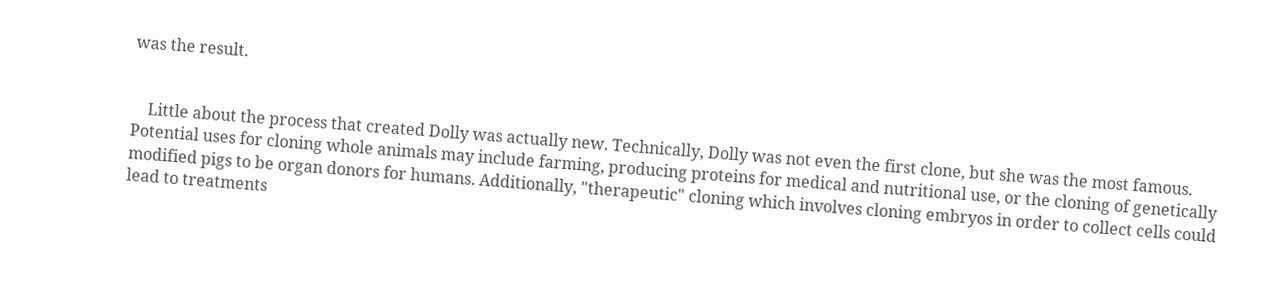was the result.


    Little about the process that created Dolly was actually new. Technically, Dolly was not even the first clone, but she was the most famous. Potential uses for cloning whole animals may include farming, producing proteins for medical and nutritional use, or the cloning of genetically modified pigs to be organ donors for humans. Additionally, "therapeutic" cloning which involves cloning embryos in order to collect cells could lead to treatments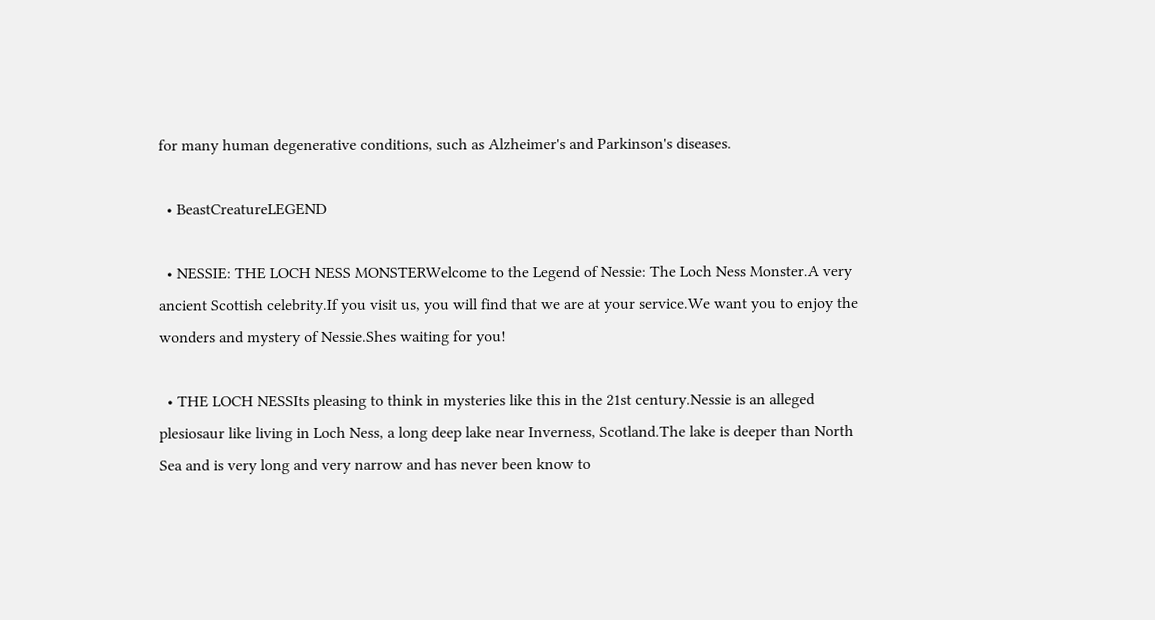for many human degenerative conditions, such as Alzheimer's and Parkinson's diseases.

  • BeastCreatureLEGEND

  • NESSIE: THE LOCH NESS MONSTERWelcome to the Legend of Nessie: The Loch Ness Monster.A very ancient Scottish celebrity.If you visit us, you will find that we are at your service.We want you to enjoy the wonders and mystery of Nessie.Shes waiting for you!

  • THE LOCH NESSIts pleasing to think in mysteries like this in the 21st century.Nessie is an alleged plesiosaur like living in Loch Ness, a long deep lake near Inverness, Scotland.The lake is deeper than North Sea and is very long and very narrow and has never been know to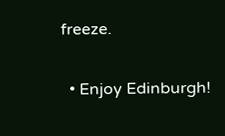freeze.

  • Enjoy Edinburgh!